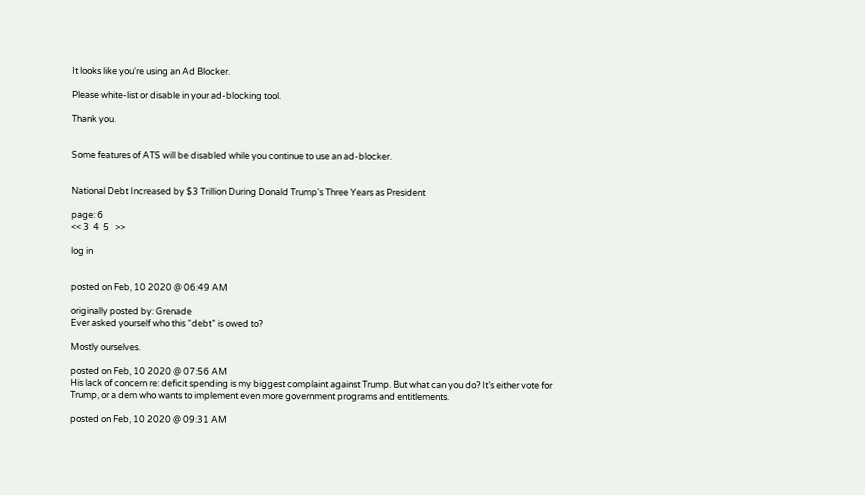It looks like you're using an Ad Blocker.

Please white-list or disable in your ad-blocking tool.

Thank you.


Some features of ATS will be disabled while you continue to use an ad-blocker.


National Debt Increased by $3 Trillion During Donald Trump's Three Years as President

page: 6
<< 3  4  5   >>

log in


posted on Feb, 10 2020 @ 06:49 AM

originally posted by: Grenade
Ever asked yourself who this “debt” is owed to?

Mostly ourselves.

posted on Feb, 10 2020 @ 07:56 AM
His lack of concern re: deficit spending is my biggest complaint against Trump. But what can you do? It’s either vote for Trump, or a dem who wants to implement even more government programs and entitlements.

posted on Feb, 10 2020 @ 09:31 AM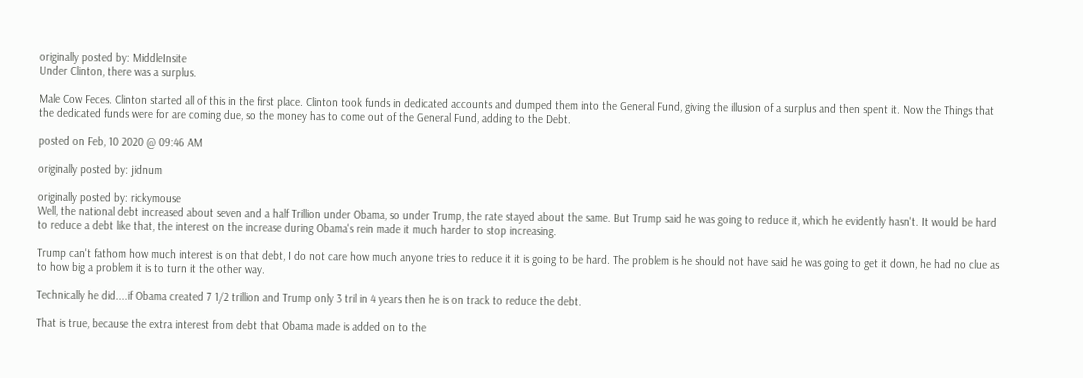originally posted by: MiddleInsite
Under Clinton, there was a surplus.

Male Cow Feces. Clinton started all of this in the first place. Clinton took funds in dedicated accounts and dumped them into the General Fund, giving the illusion of a surplus and then spent it. Now the Things that the dedicated funds were for are coming due, so the money has to come out of the General Fund, adding to the Debt.

posted on Feb, 10 2020 @ 09:46 AM

originally posted by: jidnum

originally posted by: rickymouse
Well, the national debt increased about seven and a half Trillion under Obama, so under Trump, the rate stayed about the same. But Trump said he was going to reduce it, which he evidently hasn't. It would be hard to reduce a debt like that, the interest on the increase during Obama's rein made it much harder to stop increasing.

Trump can't fathom how much interest is on that debt, I do not care how much anyone tries to reduce it it is going to be hard. The problem is he should not have said he was going to get it down, he had no clue as to how big a problem it is to turn it the other way.

Technically he did....if Obama created 7 1/2 trillion and Trump only 3 tril in 4 years then he is on track to reduce the debt.

That is true, because the extra interest from debt that Obama made is added on to the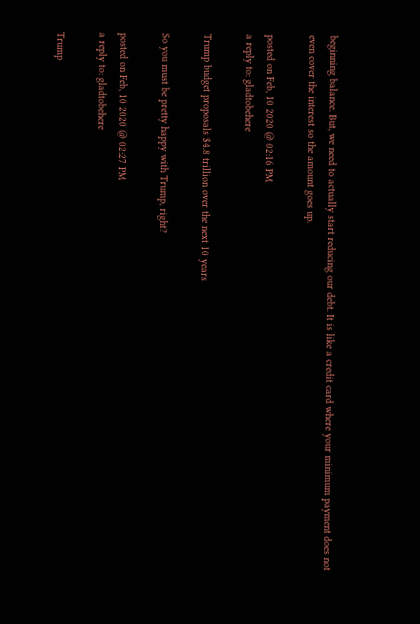beginning balance. But, we need to actually start reducing our debt. It is like a credit card where your minimum payment does not even cover the interest so the amount goes up.

posted on Feb, 10 2020 @ 02:16 PM
a reply to: gladtobehere

Trump budget proposals $4.8 trillion over the next 10 years

So you must be pretty happy with Trump, right?

posted on Feb, 10 2020 @ 02:27 PM
a reply to: gladtobehere

Trump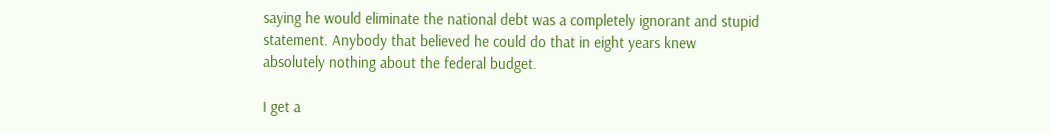saying he would eliminate the national debt was a completely ignorant and stupid statement. Anybody that believed he could do that in eight years knew absolutely nothing about the federal budget.

I get a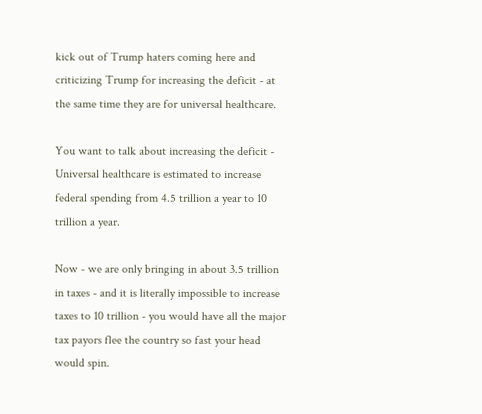kick out of Trump haters coming here and criticizing Trump for increasing the deficit - at the same time they are for universal healthcare.

You want to talk about increasing the deficit - Universal healthcare is estimated to increase federal spending from 4.5 trillion a year to 10 trillion a year.

Now - we are only bringing in about 3.5 trillion in taxes - and it is literally impossible to increase taxes to 10 trillion - you would have all the major tax payors flee the country so fast your head would spin.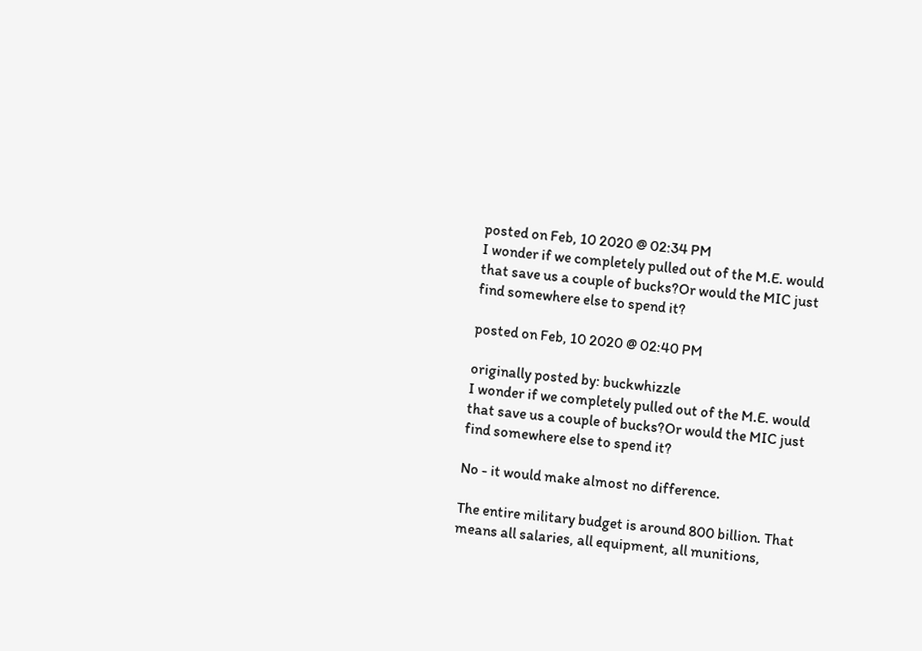posted on Feb, 10 2020 @ 02:34 PM
I wonder if we completely pulled out of the M.E. would that save us a couple of bucks?Or would the MIC just find somewhere else to spend it?

posted on Feb, 10 2020 @ 02:40 PM

originally posted by: buckwhizzle
I wonder if we completely pulled out of the M.E. would that save us a couple of bucks?Or would the MIC just find somewhere else to spend it?

No - it would make almost no difference.

The entire military budget is around 800 billion. That means all salaries, all equipment, all munitions,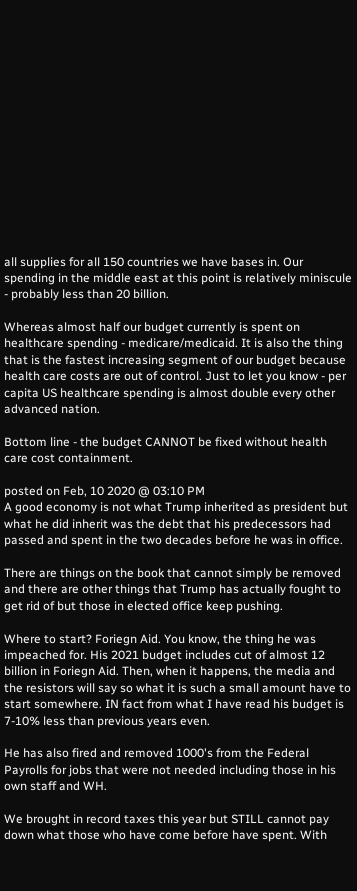all supplies for all 150 countries we have bases in. Our spending in the middle east at this point is relatively miniscule - probably less than 20 billion.

Whereas almost half our budget currently is spent on healthcare spending - medicare/medicaid. It is also the thing that is the fastest increasing segment of our budget because health care costs are out of control. Just to let you know - per capita US healthcare spending is almost double every other advanced nation.

Bottom line - the budget CANNOT be fixed without health care cost containment.

posted on Feb, 10 2020 @ 03:10 PM
A good economy is not what Trump inherited as president but what he did inherit was the debt that his predecessors had passed and spent in the two decades before he was in office.

There are things on the book that cannot simply be removed and there are other things that Trump has actually fought to get rid of but those in elected office keep pushing.

Where to start? Foriegn Aid. You know, the thing he was impeached for. His 2021 budget includes cut of almost 12 billion in Foriegn Aid. Then, when it happens, the media and the resistors will say so what it is such a small amount have to start somewhere. IN fact from what I have read his budget is 7-10% less than previous years even.

He has also fired and removed 1000's from the Federal Payrolls for jobs that were not needed including those in his own staff and WH.

We brought in record taxes this year but STILL cannot pay down what those who have come before have spent. With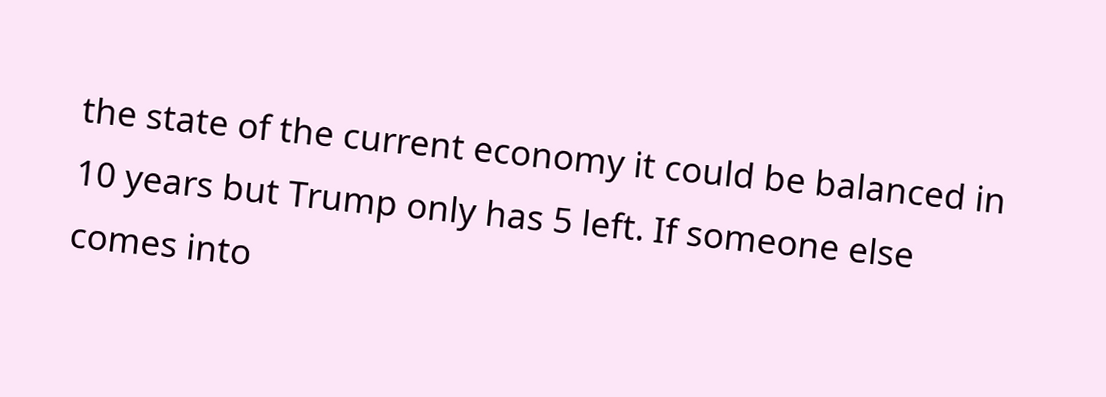the state of the current economy it could be balanced in 10 years but Trump only has 5 left. If someone else comes into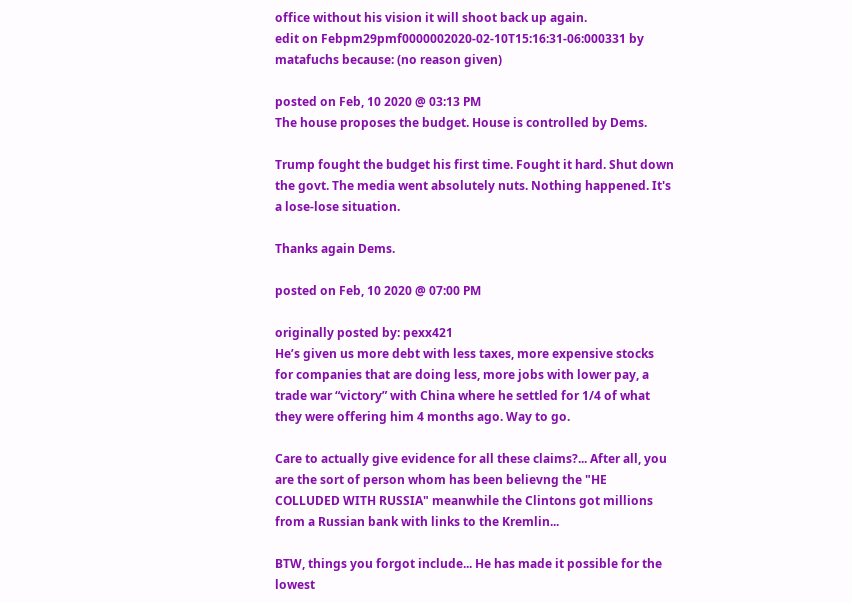office without his vision it will shoot back up again.
edit on Febpm29pmf0000002020-02-10T15:16:31-06:000331 by matafuchs because: (no reason given)

posted on Feb, 10 2020 @ 03:13 PM
The house proposes the budget. House is controlled by Dems.

Trump fought the budget his first time. Fought it hard. Shut down the govt. The media went absolutely nuts. Nothing happened. It's a lose-lose situation.

Thanks again Dems.

posted on Feb, 10 2020 @ 07:00 PM

originally posted by: pexx421
He’s given us more debt with less taxes, more expensive stocks for companies that are doing less, more jobs with lower pay, a trade war “victory” with China where he settled for 1/4 of what they were offering him 4 months ago. Way to go.

Care to actually give evidence for all these claims?... After all, you are the sort of person whom has been believng the "HE COLLUDED WITH RUSSIA" meanwhile the Clintons got millions from a Russian bank with links to the Kremlin...

BTW, things you forgot include... He has made it possible for the lowest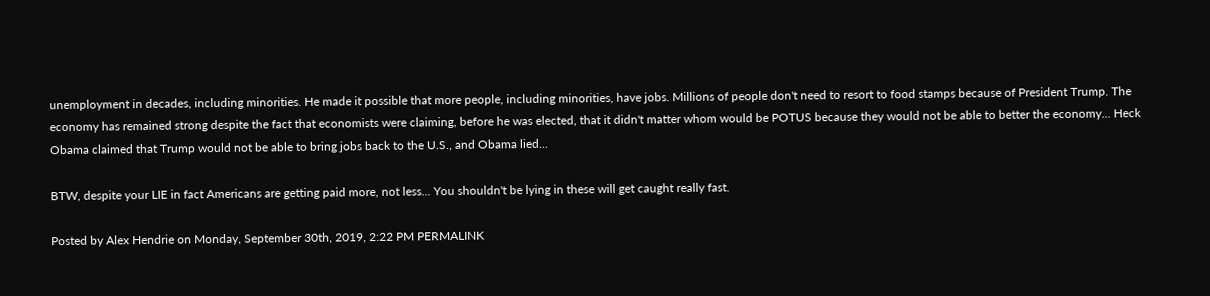unemployment in decades, including minorities. He made it possible that more people, including minorities, have jobs. Millions of people don't need to resort to food stamps because of President Trump. The economy has remained strong despite the fact that economists were claiming, before he was elected, that it didn't matter whom would be POTUS because they would not be able to better the economy... Heck Obama claimed that Trump would not be able to bring jobs back to the U.S., and Obama lied...

BTW, despite your LIE in fact Americans are getting paid more, not less... You shouldn't be lying in these will get caught really fast.

Posted by Alex Hendrie on Monday, September 30th, 2019, 2:22 PM PERMALINK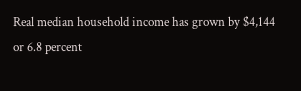Real median household income has grown by $4,144 or 6.8 percent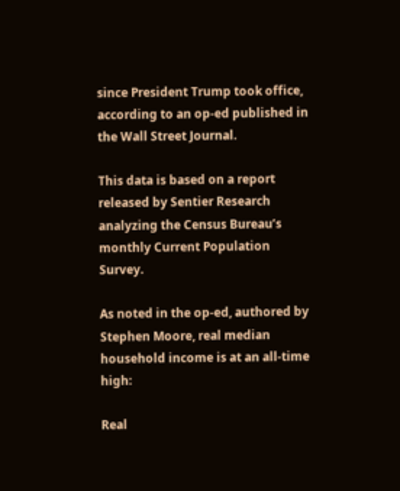since President Trump took office, according to an op-ed published in the Wall Street Journal.

This data is based on a report released by Sentier Research analyzing the Census Bureau’s monthly Current Population Survey.

As noted in the op-ed, authored by Stephen Moore, real median household income is at an all-time high:

Real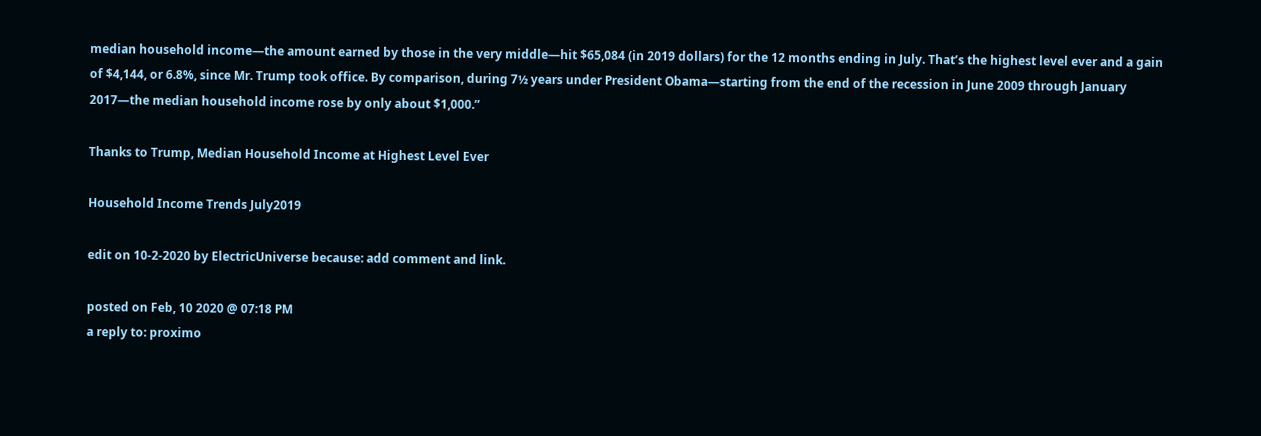median household income—the amount earned by those in the very middle—hit $65,084 (in 2019 dollars) for the 12 months ending in July. That’s the highest level ever and a gain of $4,144, or 6.8%, since Mr. Trump took office. By comparison, during 7½ years under President Obama—starting from the end of the recession in June 2009 through January 2017—the median household income rose by only about $1,000.”

Thanks to Trump, Median Household Income at Highest Level Ever

Household Income Trends July2019

edit on 10-2-2020 by ElectricUniverse because: add comment and link.

posted on Feb, 10 2020 @ 07:18 PM
a reply to: proximo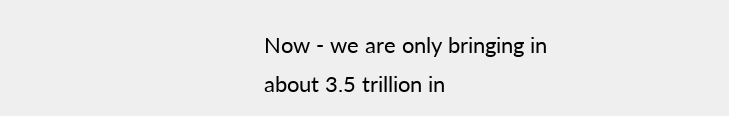Now - we are only bringing in about 3.5 trillion in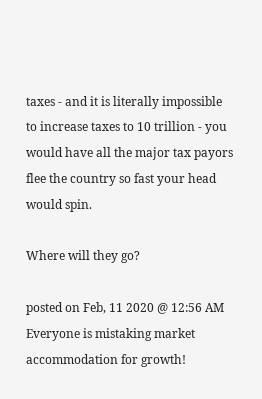taxes - and it is literally impossible to increase taxes to 10 trillion - you would have all the major tax payors flee the country so fast your head would spin.

Where will they go?

posted on Feb, 11 2020 @ 12:56 AM
Everyone is mistaking market accommodation for growth!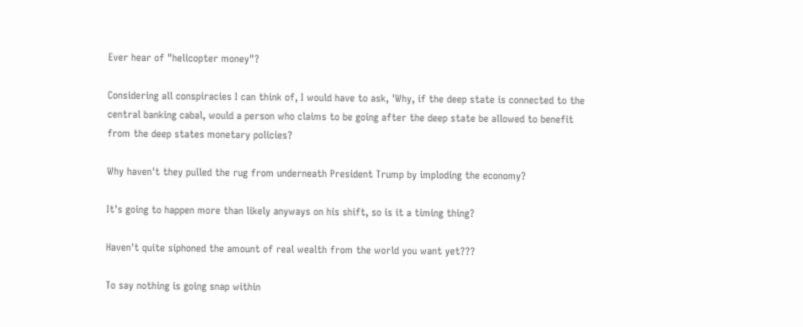Ever hear of "helicopter money"?

Considering all conspiracies I can think of, I would have to ask, 'Why, if the deep state is connected to the central banking cabal, would a person who claims to be going after the deep state be allowed to benefit from the deep states monetary policies?

Why haven't they pulled the rug from underneath President Trump by imploding the economy?

It's going to happen more than likely anyways on his shift, so is it a timing thing?

Haven't quite siphoned the amount of real wealth from the world you want yet???

To say nothing is going snap within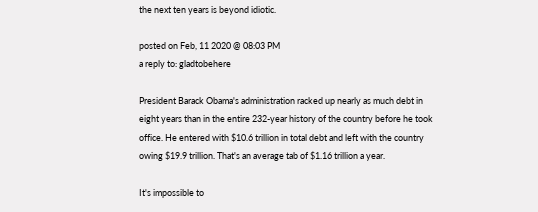the next ten years is beyond idiotic.

posted on Feb, 11 2020 @ 08:03 PM
a reply to: gladtobehere

President Barack Obama's administration racked up nearly as much debt in eight years than in the entire 232-year history of the country before he took office. He entered with $10.6 trillion in total debt and left with the country owing $19.9 trillion. That's an average tab of $1.16 trillion a year.

It's impossible to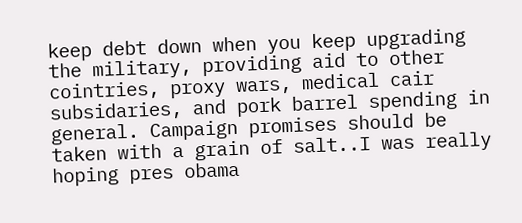keep debt down when you keep upgrading the military, providing aid to other cointries, proxy wars, medical cair subsidaries, and pork barrel spending in general. Campaign promises should be taken with a grain of salt..I was really hoping pres obama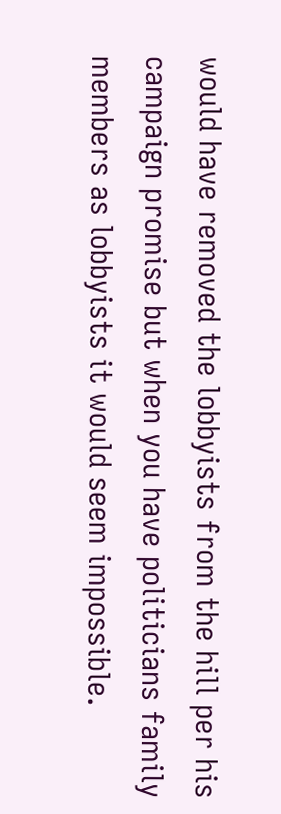would have removed the lobbyists from the hill per his campaign promise but when you have politicians family members as lobbyists it would seem impossible.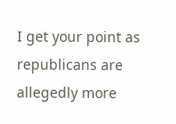I get your point as republicans are allegedly more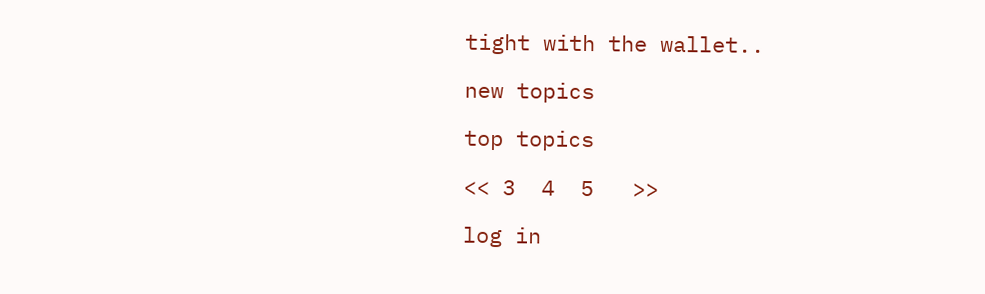tight with the wallet..

new topics

top topics

<< 3  4  5   >>

log in